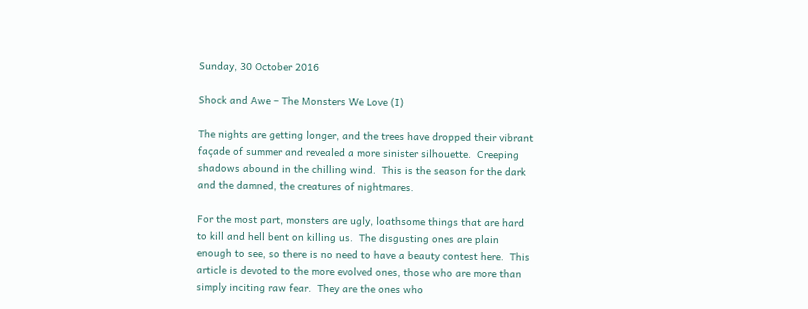Sunday, 30 October 2016

Shock and Awe – The Monsters We Love (I)

The nights are getting longer, and the trees have dropped their vibrant façade of summer and revealed a more sinister silhouette.  Creeping shadows abound in the chilling wind.  This is the season for the dark and the damned, the creatures of nightmares.

For the most part, monsters are ugly, loathsome things that are hard to kill and hell bent on killing us.  The disgusting ones are plain enough to see, so there is no need to have a beauty contest here.  This article is devoted to the more evolved ones, those who are more than simply inciting raw fear.  They are the ones who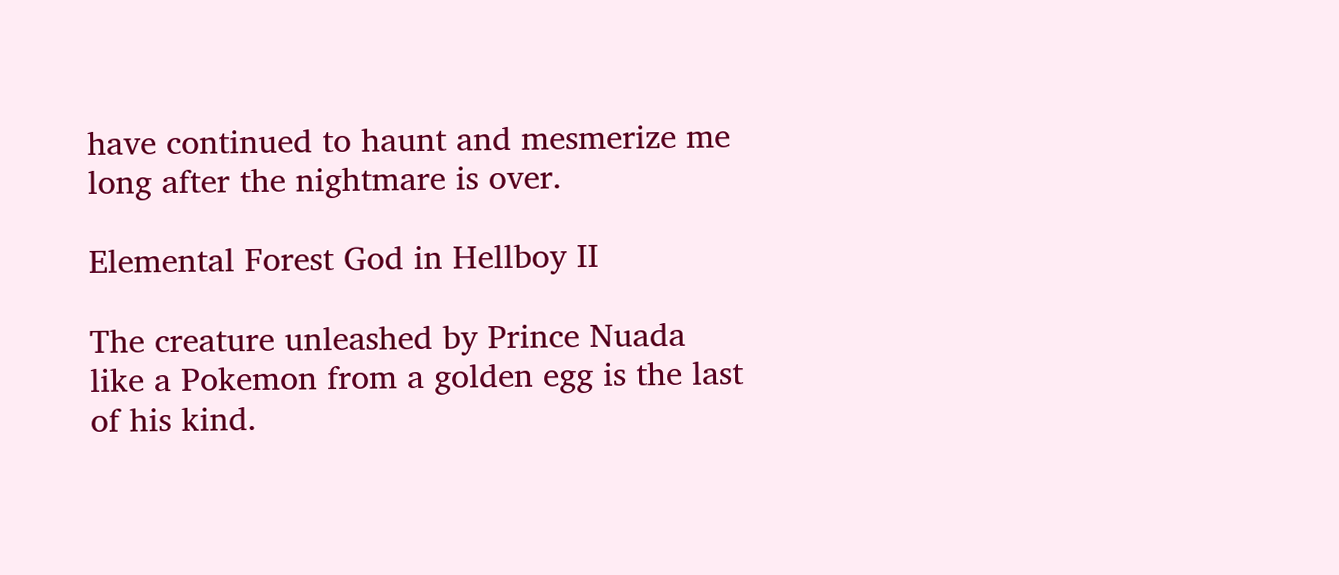have continued to haunt and mesmerize me long after the nightmare is over.

Elemental Forest God in Hellboy II

The creature unleashed by Prince Nuada like a Pokemon from a golden egg is the last of his kind.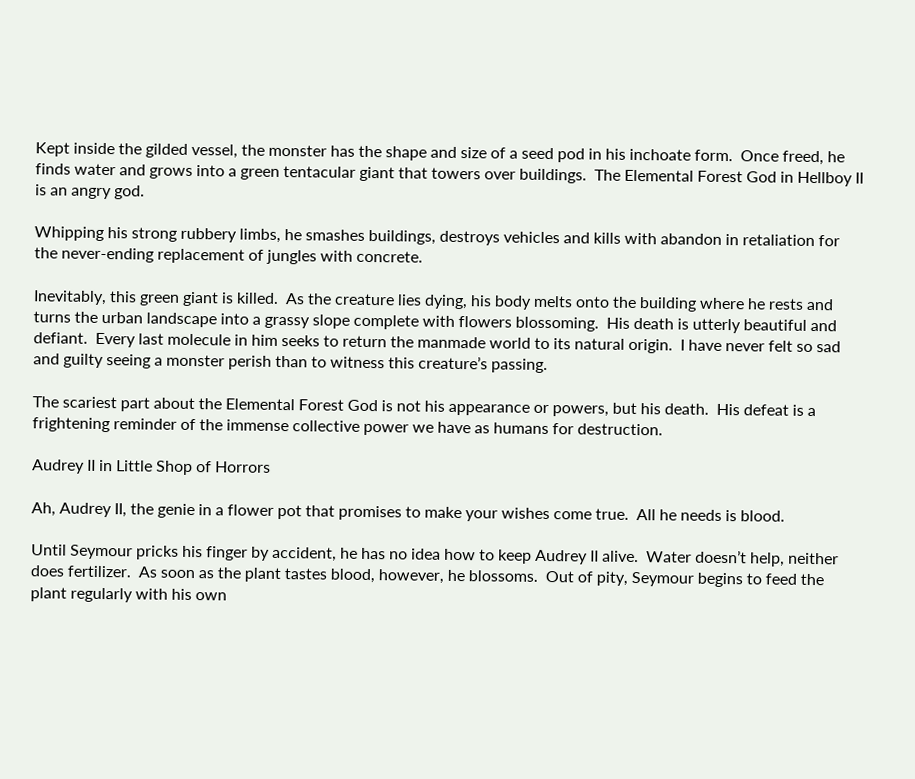Kept inside the gilded vessel, the monster has the shape and size of a seed pod in his inchoate form.  Once freed, he finds water and grows into a green tentacular giant that towers over buildings.  The Elemental Forest God in Hellboy II is an angry god.

Whipping his strong rubbery limbs, he smashes buildings, destroys vehicles and kills with abandon in retaliation for the never-ending replacement of jungles with concrete.

Inevitably, this green giant is killed.  As the creature lies dying, his body melts onto the building where he rests and turns the urban landscape into a grassy slope complete with flowers blossoming.  His death is utterly beautiful and defiant.  Every last molecule in him seeks to return the manmade world to its natural origin.  I have never felt so sad and guilty seeing a monster perish than to witness this creature’s passing.

The scariest part about the Elemental Forest God is not his appearance or powers, but his death.  His defeat is a frightening reminder of the immense collective power we have as humans for destruction.

Audrey II in Little Shop of Horrors

Ah, Audrey II, the genie in a flower pot that promises to make your wishes come true.  All he needs is blood.

Until Seymour pricks his finger by accident, he has no idea how to keep Audrey II alive.  Water doesn’t help, neither does fertilizer.  As soon as the plant tastes blood, however, he blossoms.  Out of pity, Seymour begins to feed the plant regularly with his own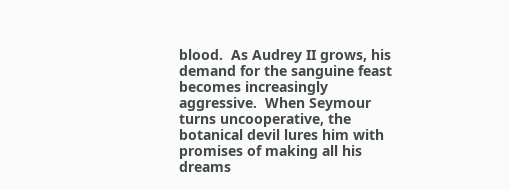blood.  As Audrey II grows, his demand for the sanguine feast becomes increasingly aggressive.  When Seymour turns uncooperative, the botanical devil lures him with promises of making all his dreams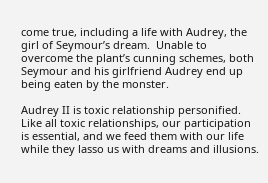come true, including a life with Audrey, the girl of Seymour’s dream.  Unable to overcome the plant’s cunning schemes, both Seymour and his girlfriend Audrey end up being eaten by the monster.

Audrey II is toxic relationship personified.  Like all toxic relationships, our participation is essential, and we feed them with our life while they lasso us with dreams and illusions.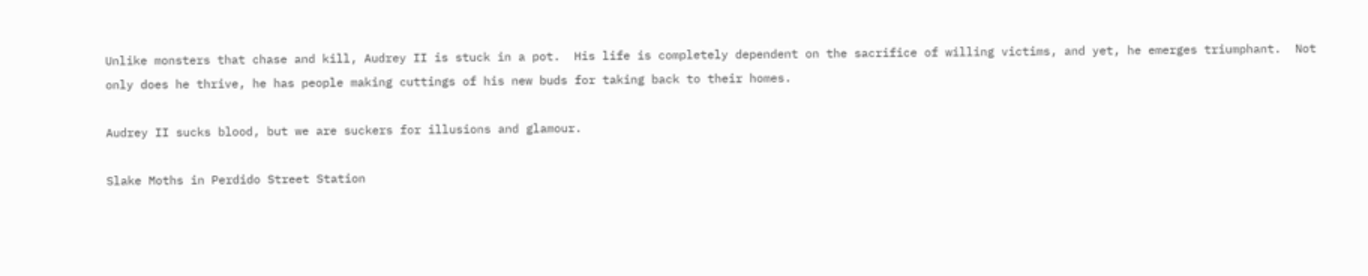Unlike monsters that chase and kill, Audrey II is stuck in a pot.  His life is completely dependent on the sacrifice of willing victims, and yet, he emerges triumphant.  Not only does he thrive, he has people making cuttings of his new buds for taking back to their homes.

Audrey II sucks blood, but we are suckers for illusions and glamour.

Slake Moths in Perdido Street Station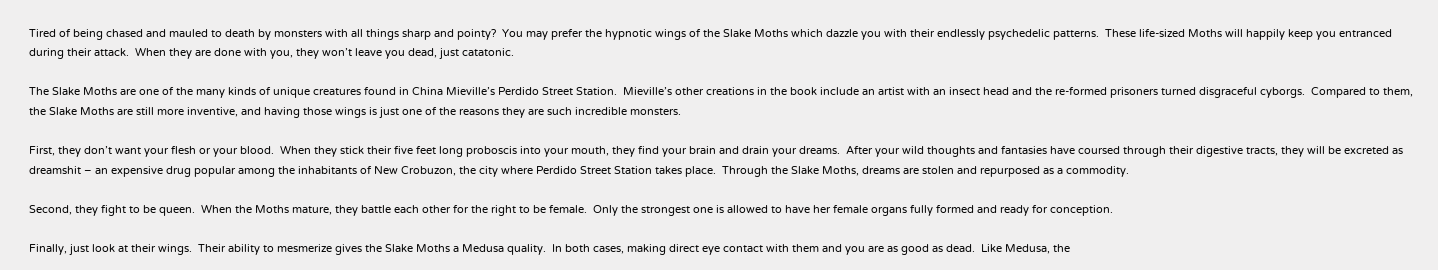Tired of being chased and mauled to death by monsters with all things sharp and pointy?  You may prefer the hypnotic wings of the Slake Moths which dazzle you with their endlessly psychedelic patterns.  These life-sized Moths will happily keep you entranced during their attack.  When they are done with you, they won’t leave you dead, just catatonic.

The Slake Moths are one of the many kinds of unique creatures found in China Mieville’s Perdido Street Station.  Mieville’s other creations in the book include an artist with an insect head and the re-formed prisoners turned disgraceful cyborgs.  Compared to them, the Slake Moths are still more inventive, and having those wings is just one of the reasons they are such incredible monsters.

First, they don’t want your flesh or your blood.  When they stick their five feet long proboscis into your mouth, they find your brain and drain your dreams.  After your wild thoughts and fantasies have coursed through their digestive tracts, they will be excreted as dreamshit – an expensive drug popular among the inhabitants of New Crobuzon, the city where Perdido Street Station takes place.  Through the Slake Moths, dreams are stolen and repurposed as a commodity.

Second, they fight to be queen.  When the Moths mature, they battle each other for the right to be female.  Only the strongest one is allowed to have her female organs fully formed and ready for conception.

Finally, just look at their wings.  Their ability to mesmerize gives the Slake Moths a Medusa quality.  In both cases, making direct eye contact with them and you are as good as dead.  Like Medusa, the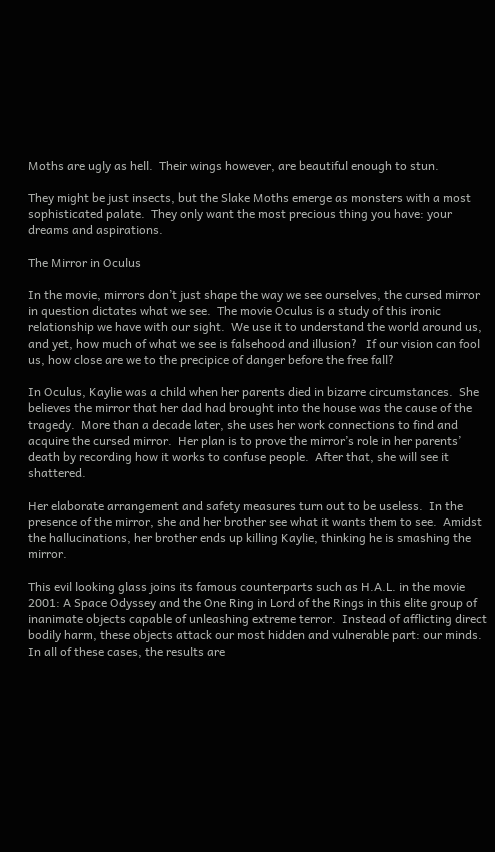Moths are ugly as hell.  Their wings however, are beautiful enough to stun.

They might be just insects, but the Slake Moths emerge as monsters with a most sophisticated palate.  They only want the most precious thing you have: your dreams and aspirations.

The Mirror in Oculus

In the movie, mirrors don’t just shape the way we see ourselves, the cursed mirror in question dictates what we see.  The movie Oculus is a study of this ironic relationship we have with our sight.  We use it to understand the world around us, and yet, how much of what we see is falsehood and illusion?   If our vision can fool us, how close are we to the precipice of danger before the free fall?

In Oculus, Kaylie was a child when her parents died in bizarre circumstances.  She believes the mirror that her dad had brought into the house was the cause of the tragedy.  More than a decade later, she uses her work connections to find and acquire the cursed mirror.  Her plan is to prove the mirror’s role in her parents’ death by recording how it works to confuse people.  After that, she will see it shattered.

Her elaborate arrangement and safety measures turn out to be useless.  In the presence of the mirror, she and her brother see what it wants them to see.  Amidst the hallucinations, her brother ends up killing Kaylie, thinking he is smashing the mirror.

This evil looking glass joins its famous counterparts such as H.A.L. in the movie 2001: A Space Odyssey and the One Ring in Lord of the Rings in this elite group of inanimate objects capable of unleashing extreme terror.  Instead of afflicting direct bodily harm, these objects attack our most hidden and vulnerable part: our minds.  In all of these cases, the results are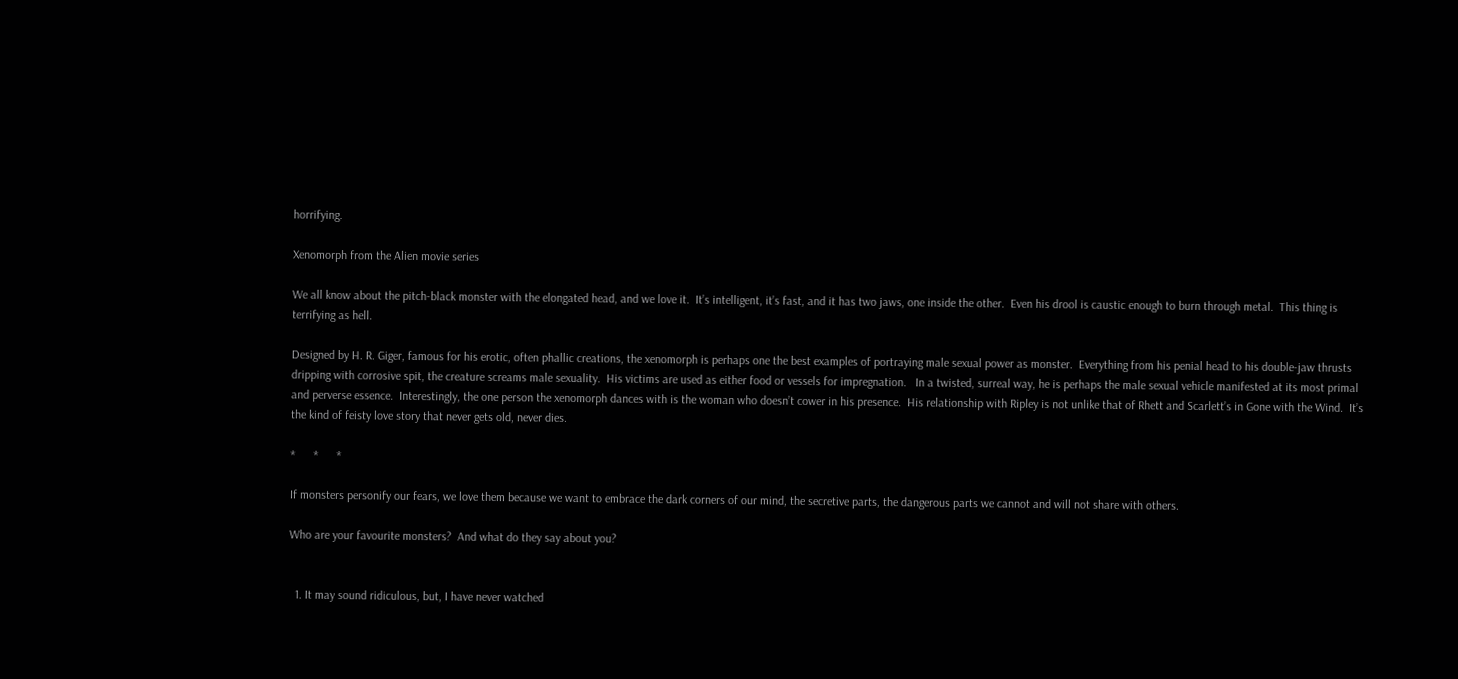horrifying.

Xenomorph from the Alien movie series

We all know about the pitch-black monster with the elongated head, and we love it.  It’s intelligent, it’s fast, and it has two jaws, one inside the other.  Even his drool is caustic enough to burn through metal.  This thing is terrifying as hell.

Designed by H. R. Giger, famous for his erotic, often phallic creations, the xenomorph is perhaps one the best examples of portraying male sexual power as monster.  Everything from his penial head to his double-jaw thrusts dripping with corrosive spit, the creature screams male sexuality.  His victims are used as either food or vessels for impregnation.   In a twisted, surreal way, he is perhaps the male sexual vehicle manifested at its most primal and perverse essence.  Interestingly, the one person the xenomorph dances with is the woman who doesn’t cower in his presence.  His relationship with Ripley is not unlike that of Rhett and Scarlett’s in Gone with the Wind.  It’s the kind of feisty love story that never gets old, never dies.

*      *      *

If monsters personify our fears, we love them because we want to embrace the dark corners of our mind, the secretive parts, the dangerous parts we cannot and will not share with others.

Who are your favourite monsters?  And what do they say about you?


  1. It may sound ridiculous, but, I have never watched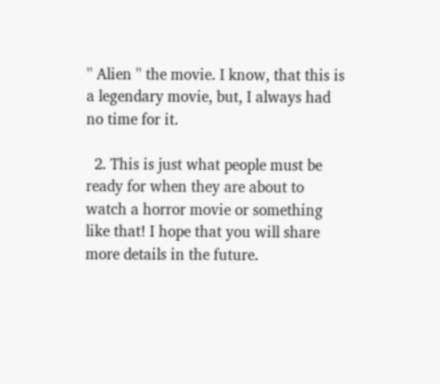'' Alien '' the movie. I know, that this is a legendary movie, but, I always had no time for it.

  2. This is just what people must be ready for when they are about to watch a horror movie or something like that! I hope that you will share more details in the future.